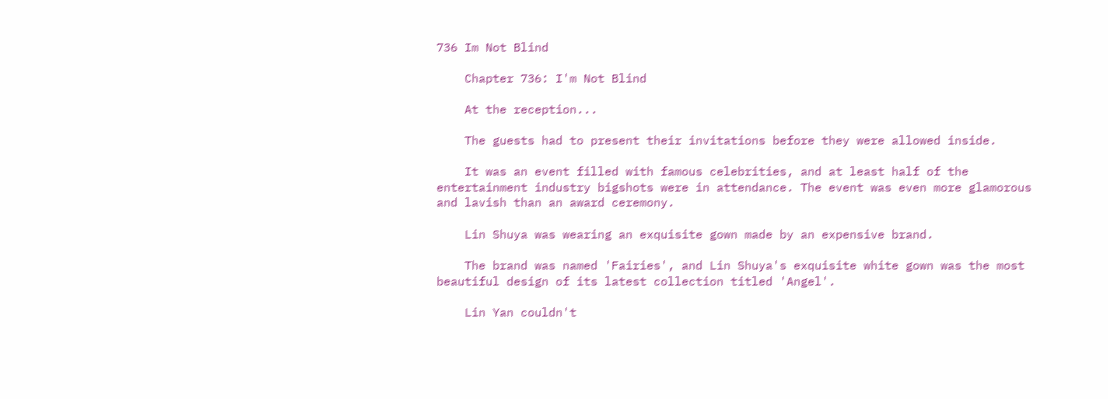736 Im Not Blind

    Chapter 736: I'm Not Blind

    At the reception...

    The guests had to present their invitations before they were allowed inside.

    It was an event filled with famous celebrities, and at least half of the entertainment industry bigshots were in attendance. The event was even more glamorous and lavish than an award ceremony.

    Lin Shuya was wearing an exquisite gown made by an expensive brand.

    The brand was named 'Fairies', and Lin Shuya's exquisite white gown was the most beautiful design of its latest collection titled 'Angel'.

    Lin Yan couldn't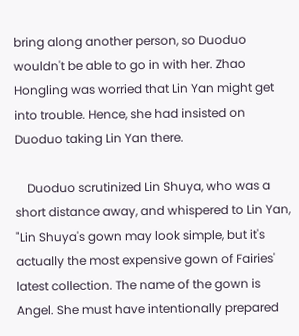bring along another person, so Duoduo wouldn't be able to go in with her. Zhao Hongling was worried that Lin Yan might get into trouble. Hence, she had insisted on Duoduo taking Lin Yan there.

    Duoduo scrutinized Lin Shuya, who was a short distance away, and whispered to Lin Yan, "Lin Shuya's gown may look simple, but it's actually the most expensive gown of Fairies' latest collection. The name of the gown is Angel. She must have intentionally prepared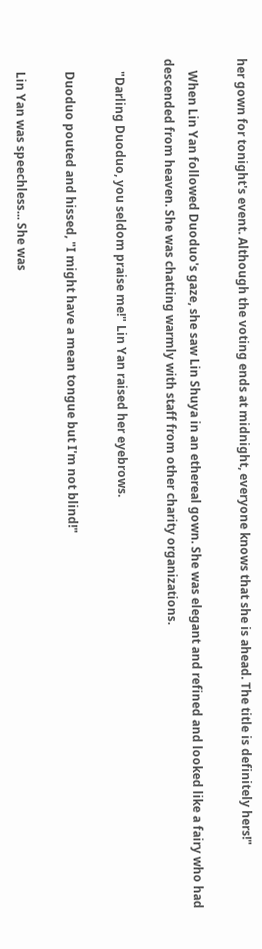her gown for tonight's event. Although the voting ends at midnight, everyone knows that she is ahead. The title is definitely hers!"

    When Lin Yan followed Duoduo's gaze, she saw Lin Shuya in an ethereal gown. She was elegant and refined and looked like a fairy who had descended from heaven. She was chatting warmly with staff from other charity organizations.

    "Darling Duoduo, you seldom praise me!" Lin Yan raised her eyebrows.

    Duoduo pouted and hissed, "I might have a mean tongue but I'm not blind!"

    Lin Yan was speechless... She was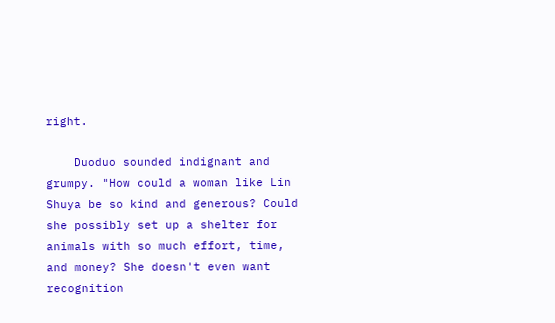right.

    Duoduo sounded indignant and grumpy. "How could a woman like Lin Shuya be so kind and generous? Could she possibly set up a shelter for animals with so much effort, time, and money? She doesn't even want recognition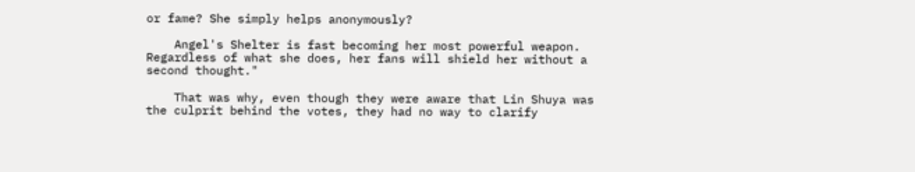or fame? She simply helps anonymously?

    Angel's Shelter is fast becoming her most powerful weapon. Regardless of what she does, her fans will shield her without a second thought."

    That was why, even though they were aware that Lin Shuya was the culprit behind the votes, they had no way to clarify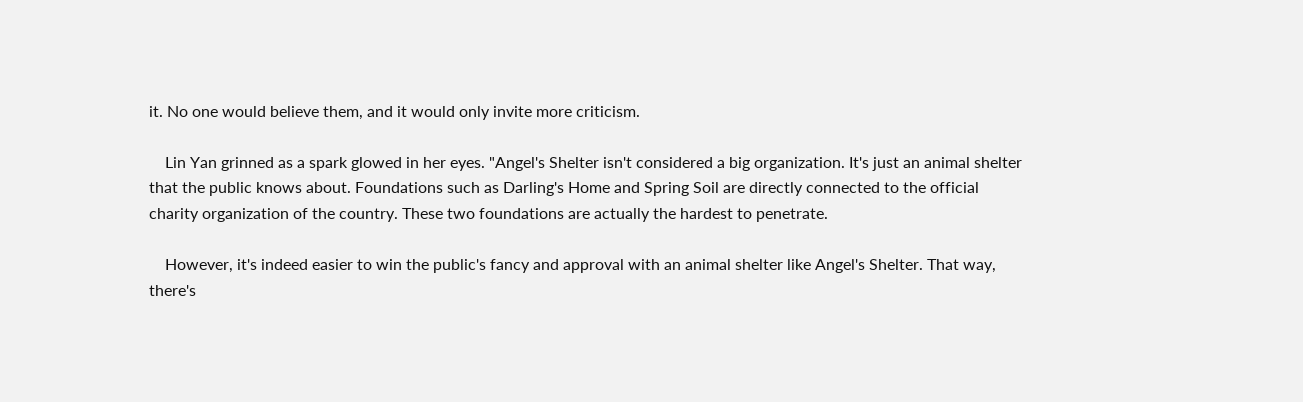it. No one would believe them, and it would only invite more criticism.

    Lin Yan grinned as a spark glowed in her eyes. "Angel's Shelter isn't considered a big organization. It's just an animal shelter that the public knows about. Foundations such as Darling's Home and Spring Soil are directly connected to the official charity organization of the country. These two foundations are actually the hardest to penetrate.

    However, it's indeed easier to win the public's fancy and approval with an animal shelter like Angel's Shelter. That way, there's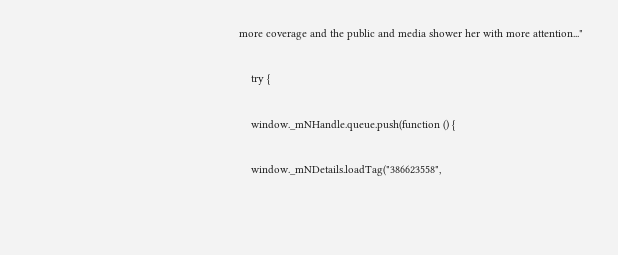more coverage and the public and media shower her with more attention..."

    try {

    window._mNHandle.queue.push(function () {

    window._mNDetails.loadTag("386623558",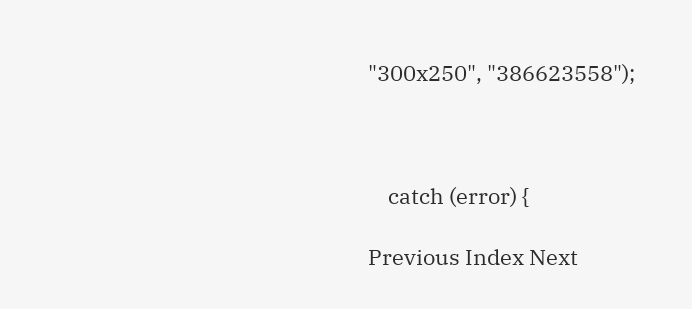"300x250", "386623558");



    catch (error) {

Previous Index Next